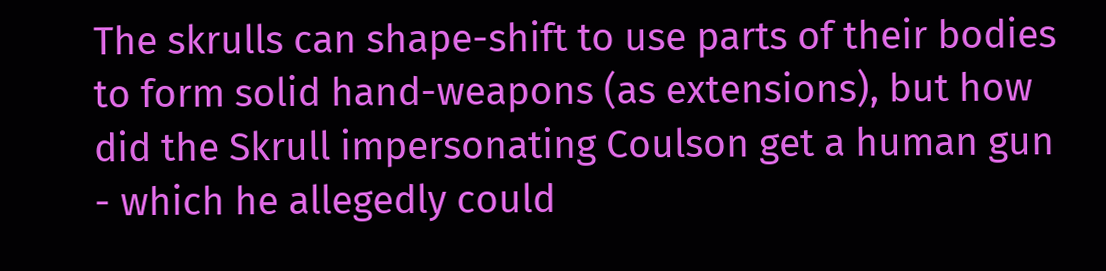The skrulls can shape-shift to use parts of their bodies to form solid hand-weapons (as extensions), but how did the Skrull impersonating Coulson get a human gun - which he allegedly could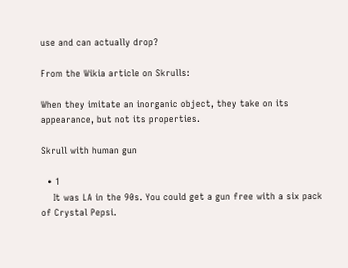use and can actually drop?

From the Wikia article on Skrulls:

When they imitate an inorganic object, they take on its appearance, but not its properties.

Skrull with human gun

  • 1
    It was LA in the 90s. You could get a gun free with a six pack of Crystal Pepsi.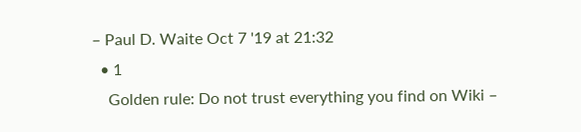– Paul D. Waite Oct 7 '19 at 21:32
  • 1
    Golden rule: Do not trust everything you find on Wiki –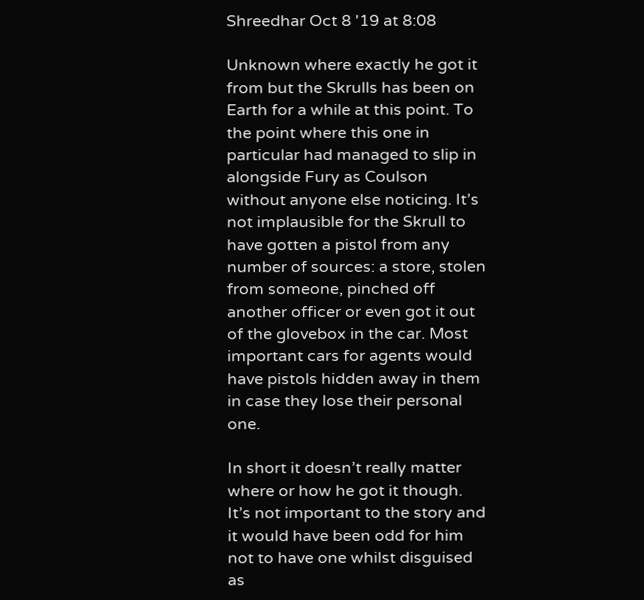Shreedhar Oct 8 '19 at 8:08

Unknown where exactly he got it from but the Skrulls has been on Earth for a while at this point. To the point where this one in particular had managed to slip in alongside Fury as Coulson without anyone else noticing. It’s not implausible for the Skrull to have gotten a pistol from any number of sources: a store, stolen from someone, pinched off another officer or even got it out of the glovebox in the car. Most important cars for agents would have pistols hidden away in them in case they lose their personal one.

In short it doesn’t really matter where or how he got it though. It’s not important to the story and it would have been odd for him not to have one whilst disguised as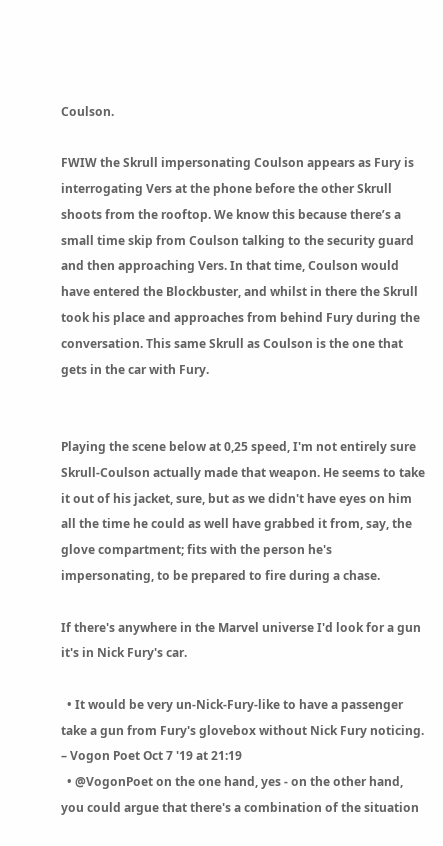Coulson.

FWIW the Skrull impersonating Coulson appears as Fury is interrogating Vers at the phone before the other Skrull shoots from the rooftop. We know this because there’s a small time skip from Coulson talking to the security guard and then approaching Vers. In that time, Coulson would have entered the Blockbuster, and whilst in there the Skrull took his place and approaches from behind Fury during the conversation. This same Skrull as Coulson is the one that gets in the car with Fury.


Playing the scene below at 0,25 speed, I'm not entirely sure Skrull-Coulson actually made that weapon. He seems to take it out of his jacket, sure, but as we didn't have eyes on him all the time he could as well have grabbed it from, say, the glove compartment; fits with the person he's impersonating, to be prepared to fire during a chase.

If there's anywhere in the Marvel universe I'd look for a gun it's in Nick Fury's car.

  • It would be very un-Nick-Fury-like to have a passenger take a gun from Fury's glovebox without Nick Fury noticing. – Vogon Poet Oct 7 '19 at 21:19
  • @VogonPoet on the one hand, yes - on the other hand, you could argue that there's a combination of the situation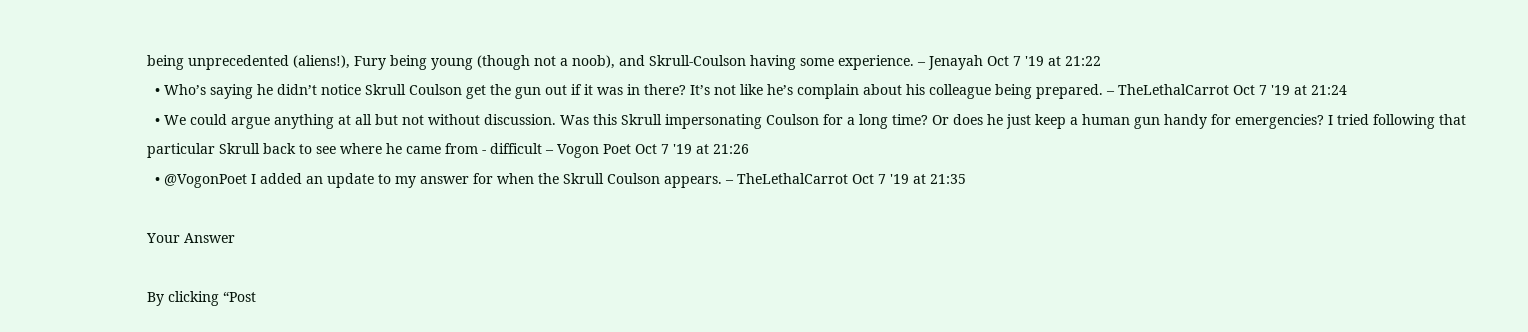being unprecedented (aliens!), Fury being young (though not a noob), and Skrull-Coulson having some experience. – Jenayah Oct 7 '19 at 21:22
  • Who’s saying he didn’t notice Skrull Coulson get the gun out if it was in there? It’s not like he’s complain about his colleague being prepared. – TheLethalCarrot Oct 7 '19 at 21:24
  • We could argue anything at all but not without discussion. Was this Skrull impersonating Coulson for a long time? Or does he just keep a human gun handy for emergencies? I tried following that particular Skrull back to see where he came from - difficult – Vogon Poet Oct 7 '19 at 21:26
  • @VogonPoet I added an update to my answer for when the Skrull Coulson appears. – TheLethalCarrot Oct 7 '19 at 21:35

Your Answer

By clicking “Post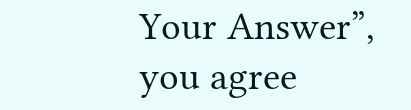Your Answer”, you agree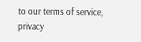to our terms of service, privacy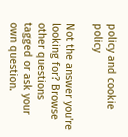policy and cookie policy

Not the answer you're looking for? Browse other questions tagged or ask your own question.